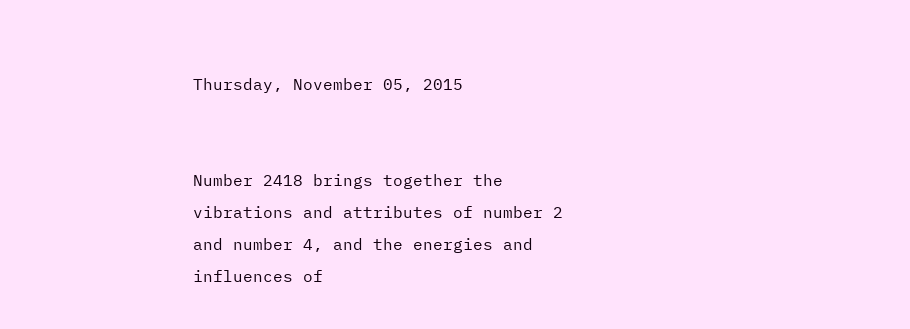Thursday, November 05, 2015


Number 2418 brings together the vibrations and attributes of number 2 and number 4, and the energies and influences of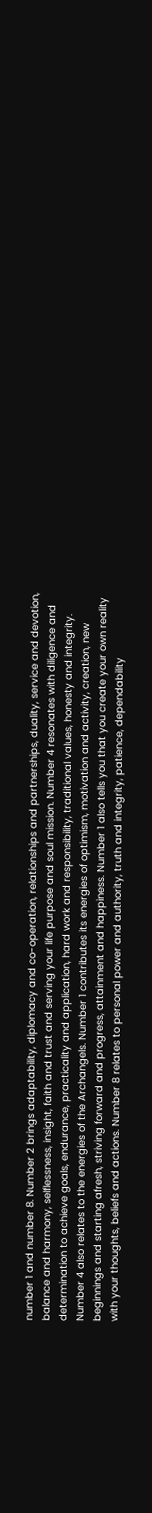number 1 and number 8. Number 2 brings adaptability, diplomacy and co-operation, relationships and partnerships, duality, service and devotion, balance and harmony, selflessness, insight, faith and trust and serving your life purpose and soul mission. Number 4 resonates with diligence and determination to achieve goals, endurance, practicality and application, hard work and responsibility, traditional values, honesty and integrity. Number 4 also relates to the energies of the Archangels. Number 1 contributes its energies of optimism, motivation and activity, creation, new beginnings and starting afresh, striving forward and progress, attainment and happiness. Number 1 also tells you that you create your own reality with your thoughts, beliefs and actions. Number 8 relates to personal power and authority, truth and integrity, patience, dependability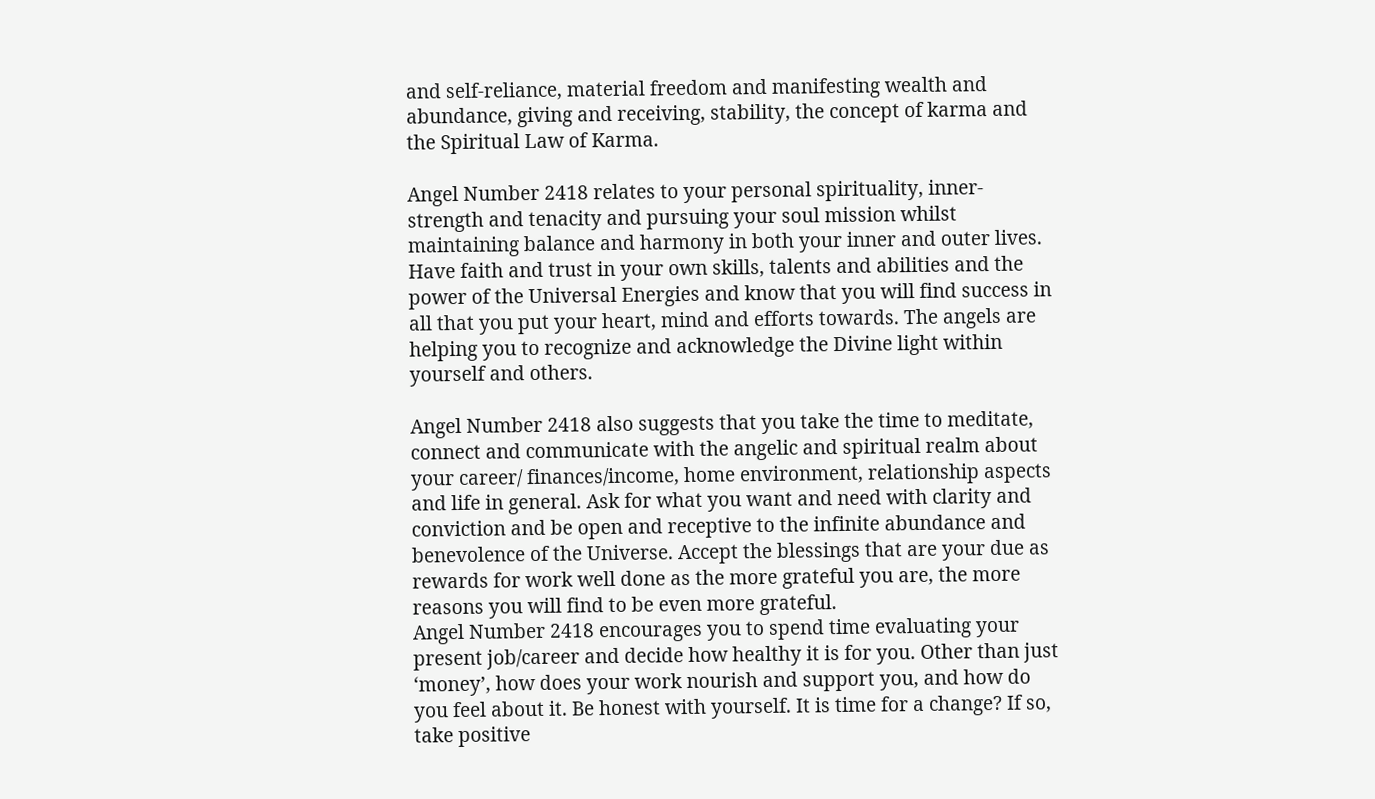and self-reliance, material freedom and manifesting wealth and abundance, giving and receiving, stability, the concept of karma and the Spiritual Law of Karma.

Angel Number 2418 relates to your personal spirituality, inner-strength and tenacity and pursuing your soul mission whilst maintaining balance and harmony in both your inner and outer lives. Have faith and trust in your own skills, talents and abilities and the power of the Universal Energies and know that you will find success in all that you put your heart, mind and efforts towards. The angels are helping you to recognize and acknowledge the Divine light within yourself and others.

Angel Number 2418 also suggests that you take the time to meditate, connect and communicate with the angelic and spiritual realm about your career/ finances/income, home environment, relationship aspects and life in general. Ask for what you want and need with clarity and conviction and be open and receptive to the infinite abundance and benevolence of the Universe. Accept the blessings that are your due as rewards for work well done as the more grateful you are, the more reasons you will find to be even more grateful.
Angel Number 2418 encourages you to spend time evaluating your present job/career and decide how healthy it is for you. Other than just ‘money’, how does your work nourish and support you, and how do you feel about it. Be honest with yourself. It is time for a change? If so, take positive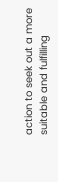action to seek out a more suitable and fulfilling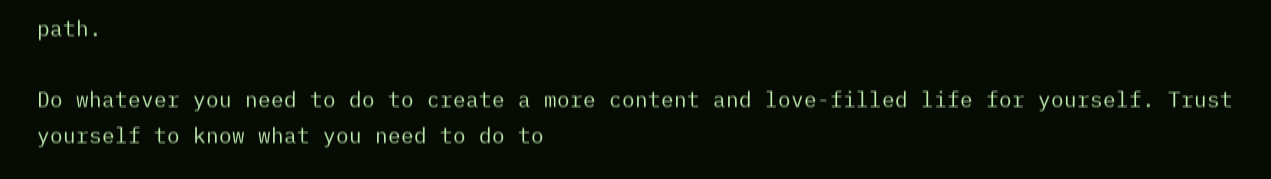path.

Do whatever you need to do to create a more content and love-filled life for yourself. Trust yourself to know what you need to do to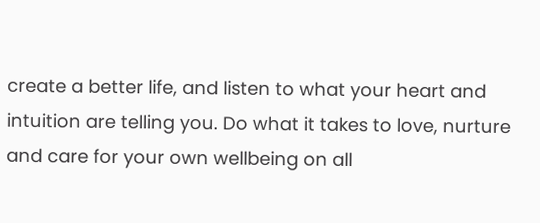create a better life, and listen to what your heart and intuition are telling you. Do what it takes to love, nurture and care for your own wellbeing on all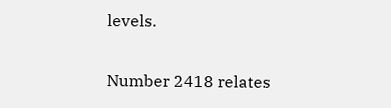levels.

Number 2418 relates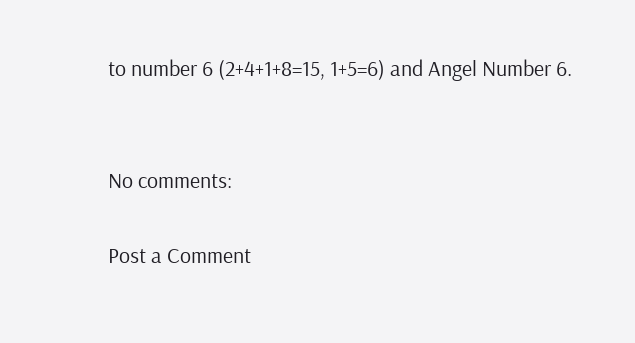to number 6 (2+4+1+8=15, 1+5=6) and Angel Number 6.


No comments:

Post a Comment